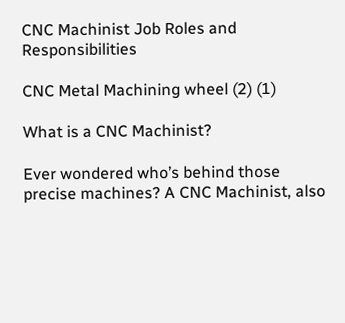CNC Machinist Job Roles and Responsibilities

CNC Metal Machining wheel (2) (1)

What is a CNC Machinist?

Ever wondered who’s behind those precise machines? A CNC Machinist, also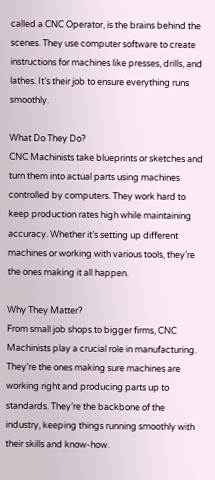called a CNC Operator, is the brains behind the scenes. They use computer software to create instructions for machines like presses, drills, and lathes. It’s their job to ensure everything runs smoothly.

What Do They Do?
CNC Machinists take blueprints or sketches and turn them into actual parts using machines controlled by computers. They work hard to keep production rates high while maintaining accuracy. Whether it’s setting up different machines or working with various tools, they’re the ones making it all happen.

Why They Matter?
From small job shops to bigger firms, CNC Machinists play a crucial role in manufacturing. They’re the ones making sure machines are working right and producing parts up to standards. They’re the backbone of the industry, keeping things running smoothly with their skills and know-how.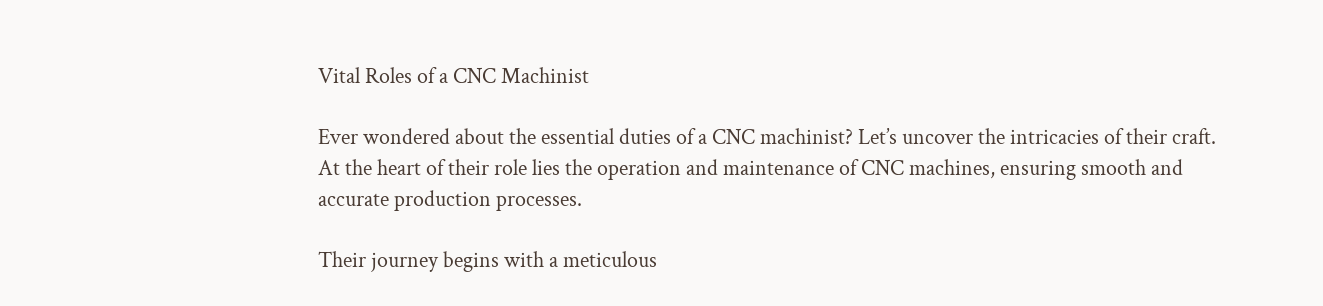Vital Roles of a CNC Machinist

Ever wondered about the essential duties of a CNC machinist? Let’s uncover the intricacies of their craft. At the heart of their role lies the operation and maintenance of CNC machines, ensuring smooth and accurate production processes.

Their journey begins with a meticulous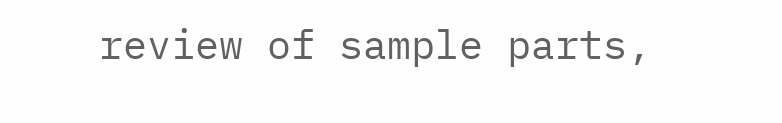review of sample parts,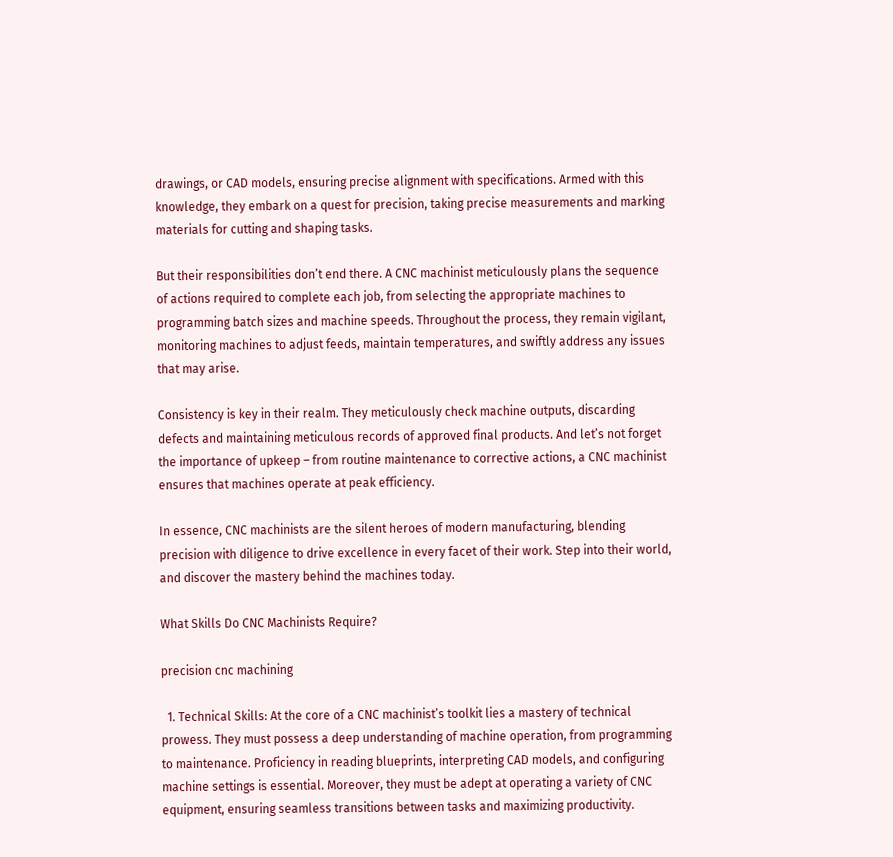drawings, or CAD models, ensuring precise alignment with specifications. Armed with this knowledge, they embark on a quest for precision, taking precise measurements and marking materials for cutting and shaping tasks.

But their responsibilities don’t end there. A CNC machinist meticulously plans the sequence of actions required to complete each job, from selecting the appropriate machines to programming batch sizes and machine speeds. Throughout the process, they remain vigilant, monitoring machines to adjust feeds, maintain temperatures, and swiftly address any issues that may arise.

Consistency is key in their realm. They meticulously check machine outputs, discarding defects and maintaining meticulous records of approved final products. And let’s not forget the importance of upkeep – from routine maintenance to corrective actions, a CNC machinist ensures that machines operate at peak efficiency.

In essence, CNC machinists are the silent heroes of modern manufacturing, blending precision with diligence to drive excellence in every facet of their work. Step into their world, and discover the mastery behind the machines today.

What Skills Do CNC Machinists Require?

precision cnc machining

  1. Technical Skills: At the core of a CNC machinist’s toolkit lies a mastery of technical prowess. They must possess a deep understanding of machine operation, from programming to maintenance. Proficiency in reading blueprints, interpreting CAD models, and configuring machine settings is essential. Moreover, they must be adept at operating a variety of CNC equipment, ensuring seamless transitions between tasks and maximizing productivity.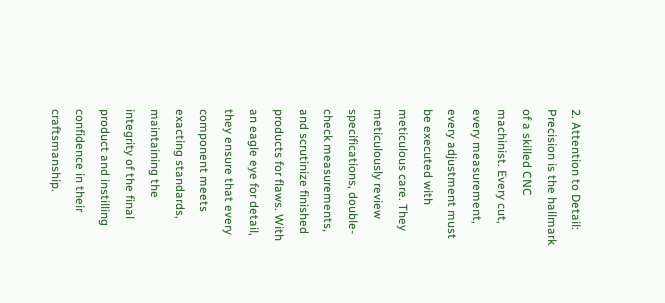2. Attention to Detail: Precision is the hallmark of a skilled CNC machinist. Every cut, every measurement, every adjustment must be executed with meticulous care. They meticulously review specifications, double-check measurements, and scrutinize finished products for flaws. With an eagle eye for detail, they ensure that every component meets exacting standards, maintaining the integrity of the final product and instilling confidence in their craftsmanship.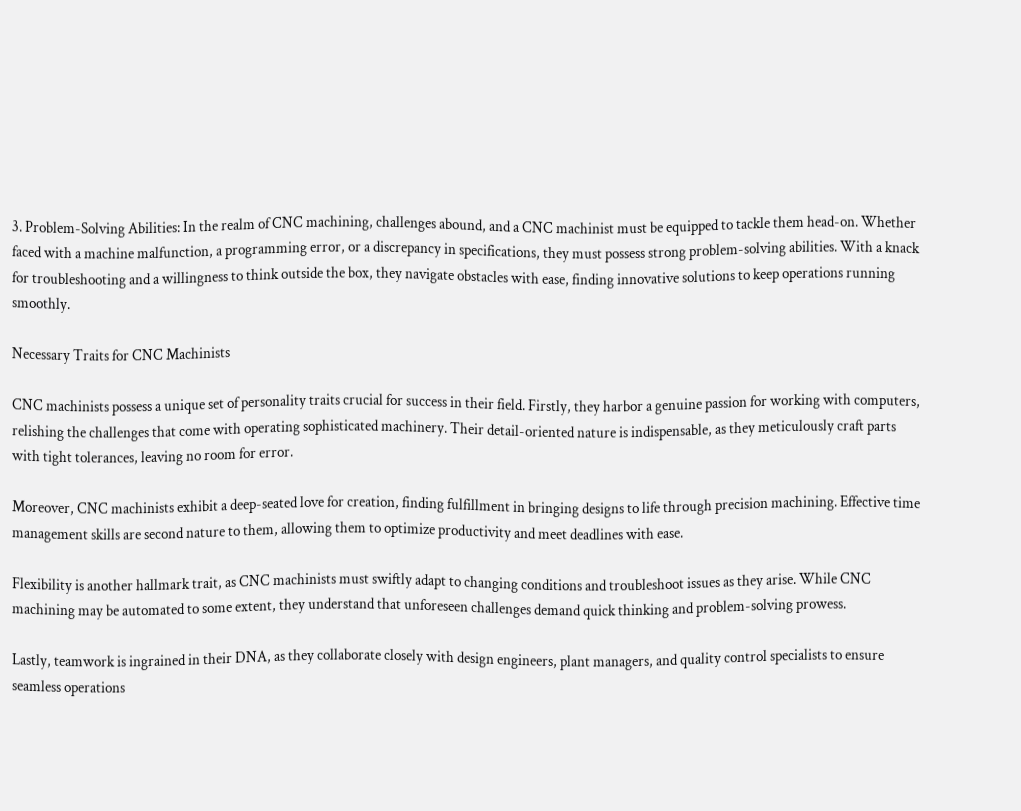3. Problem-Solving Abilities: In the realm of CNC machining, challenges abound, and a CNC machinist must be equipped to tackle them head-on. Whether faced with a machine malfunction, a programming error, or a discrepancy in specifications, they must possess strong problem-solving abilities. With a knack for troubleshooting and a willingness to think outside the box, they navigate obstacles with ease, finding innovative solutions to keep operations running smoothly.

Necessary Traits for CNC Machinists

CNC machinists possess a unique set of personality traits crucial for success in their field. Firstly, they harbor a genuine passion for working with computers, relishing the challenges that come with operating sophisticated machinery. Their detail-oriented nature is indispensable, as they meticulously craft parts with tight tolerances, leaving no room for error.

Moreover, CNC machinists exhibit a deep-seated love for creation, finding fulfillment in bringing designs to life through precision machining. Effective time management skills are second nature to them, allowing them to optimize productivity and meet deadlines with ease.

Flexibility is another hallmark trait, as CNC machinists must swiftly adapt to changing conditions and troubleshoot issues as they arise. While CNC machining may be automated to some extent, they understand that unforeseen challenges demand quick thinking and problem-solving prowess.

Lastly, teamwork is ingrained in their DNA, as they collaborate closely with design engineers, plant managers, and quality control specialists to ensure seamless operations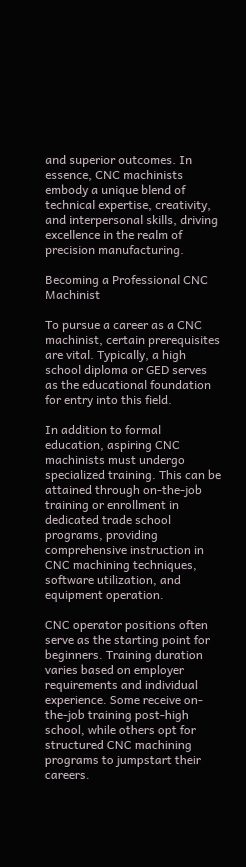and superior outcomes. In essence, CNC machinists embody a unique blend of technical expertise, creativity, and interpersonal skills, driving excellence in the realm of precision manufacturing.

Becoming a Professional CNC Machinist

To pursue a career as a CNC machinist, certain prerequisites are vital. Typically, a high school diploma or GED serves as the educational foundation for entry into this field.

In addition to formal education, aspiring CNC machinists must undergo specialized training. This can be attained through on-the-job training or enrollment in dedicated trade school programs, providing comprehensive instruction in CNC machining techniques, software utilization, and equipment operation.

CNC operator positions often serve as the starting point for beginners. Training duration varies based on employer requirements and individual experience. Some receive on-the-job training post-high school, while others opt for structured CNC machining programs to jumpstart their careers.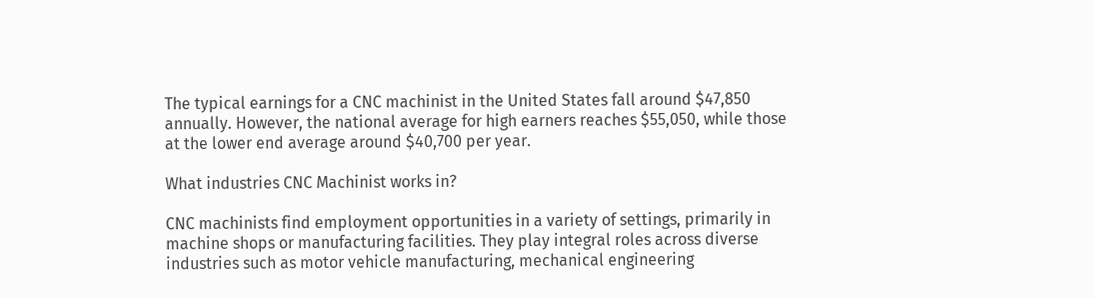The typical earnings for a CNC machinist in the United States fall around $47,850 annually. However, the national average for high earners reaches $55,050, while those at the lower end average around $40,700 per year.

What industries CNC Machinist works in?

CNC machinists find employment opportunities in a variety of settings, primarily in machine shops or manufacturing facilities. They play integral roles across diverse industries such as motor vehicle manufacturing, mechanical engineering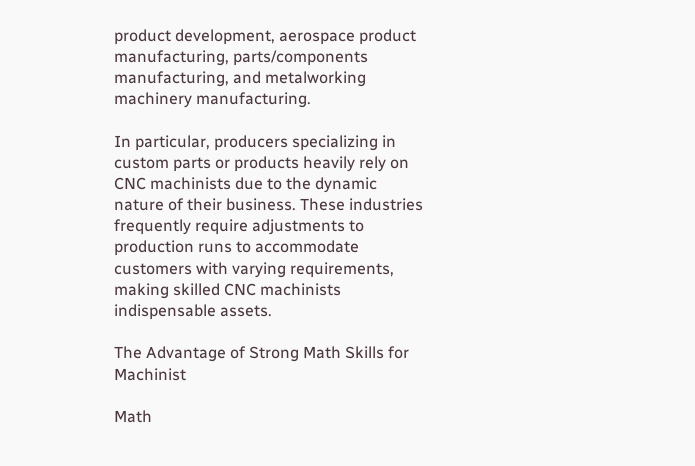product development, aerospace product manufacturing, parts/components manufacturing, and metalworking machinery manufacturing.

In particular, producers specializing in custom parts or products heavily rely on CNC machinists due to the dynamic nature of their business. These industries frequently require adjustments to production runs to accommodate customers with varying requirements, making skilled CNC machinists indispensable assets.

The Advantage of Strong Math Skills for Machinist

Math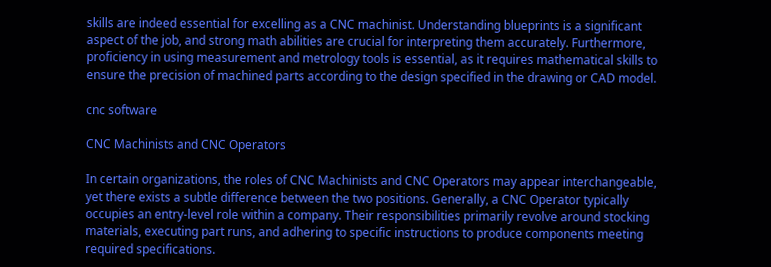skills are indeed essential for excelling as a CNC machinist. Understanding blueprints is a significant aspect of the job, and strong math abilities are crucial for interpreting them accurately. Furthermore, proficiency in using measurement and metrology tools is essential, as it requires mathematical skills to ensure the precision of machined parts according to the design specified in the drawing or CAD model.

cnc software

CNC Machinists and CNC Operators

In certain organizations, the roles of CNC Machinists and CNC Operators may appear interchangeable, yet there exists a subtle difference between the two positions. Generally, a CNC Operator typically occupies an entry-level role within a company. Their responsibilities primarily revolve around stocking materials, executing part runs, and adhering to specific instructions to produce components meeting required specifications.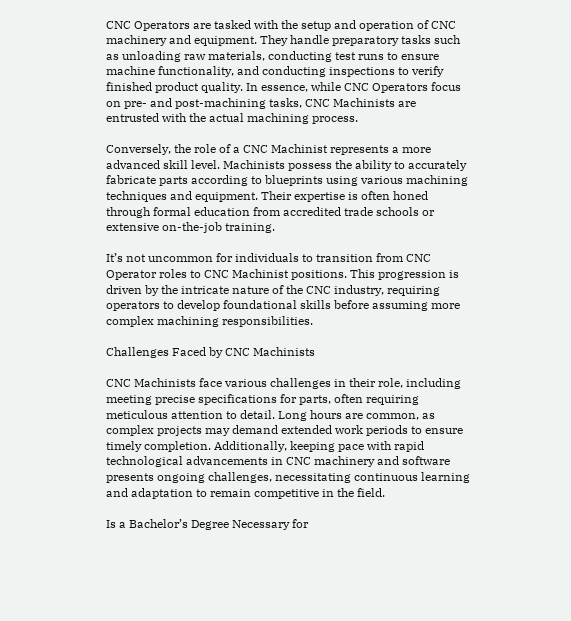CNC Operators are tasked with the setup and operation of CNC machinery and equipment. They handle preparatory tasks such as unloading raw materials, conducting test runs to ensure machine functionality, and conducting inspections to verify finished product quality. In essence, while CNC Operators focus on pre- and post-machining tasks, CNC Machinists are entrusted with the actual machining process.

Conversely, the role of a CNC Machinist represents a more advanced skill level. Machinists possess the ability to accurately fabricate parts according to blueprints using various machining techniques and equipment. Their expertise is often honed through formal education from accredited trade schools or extensive on-the-job training.

It’s not uncommon for individuals to transition from CNC Operator roles to CNC Machinist positions. This progression is driven by the intricate nature of the CNC industry, requiring operators to develop foundational skills before assuming more complex machining responsibilities.

Challenges Faced by CNC Machinists

CNC Machinists face various challenges in their role, including meeting precise specifications for parts, often requiring meticulous attention to detail. Long hours are common, as complex projects may demand extended work periods to ensure timely completion. Additionally, keeping pace with rapid technological advancements in CNC machinery and software presents ongoing challenges, necessitating continuous learning and adaptation to remain competitive in the field.

Is a Bachelor’s Degree Necessary for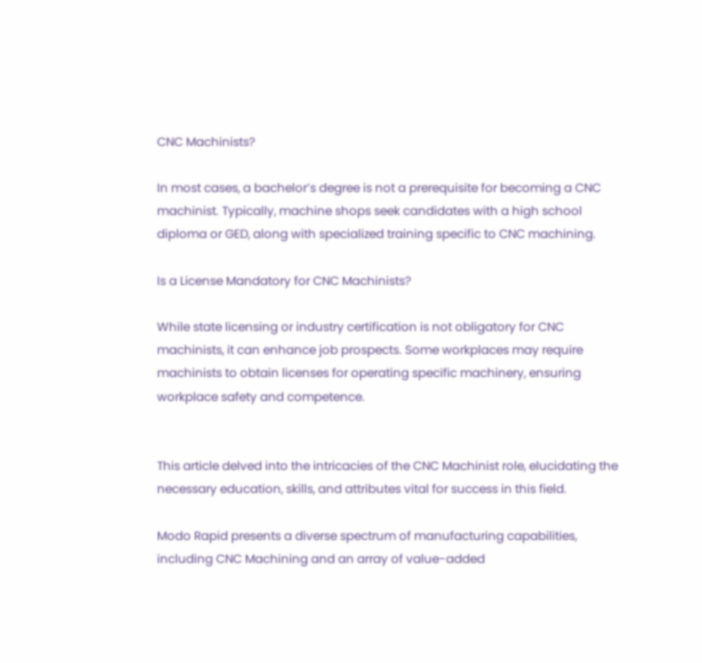CNC Machinists?

In most cases, a bachelor’s degree is not a prerequisite for becoming a CNC machinist. Typically, machine shops seek candidates with a high school diploma or GED, along with specialized training specific to CNC machining.

Is a License Mandatory for CNC Machinists?

While state licensing or industry certification is not obligatory for CNC machinists, it can enhance job prospects. Some workplaces may require machinists to obtain licenses for operating specific machinery, ensuring workplace safety and competence.


This article delved into the intricacies of the CNC Machinist role, elucidating the necessary education, skills, and attributes vital for success in this field.

Modo Rapid presents a diverse spectrum of manufacturing capabilities, including CNC Machining and an array of value-added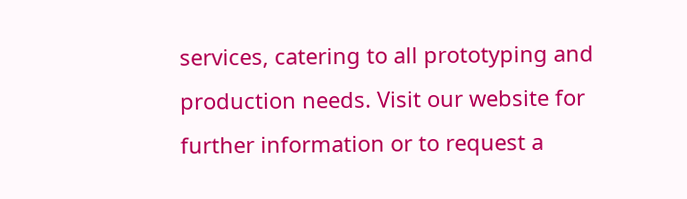services, catering to all prototyping and production needs. Visit our website for further information or to request a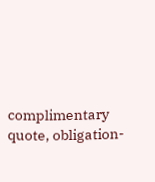complimentary quote, obligation-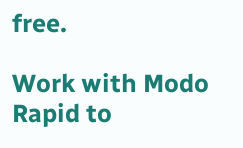free.

Work with Modo Rapid to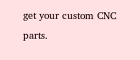get your custom CNC parts.